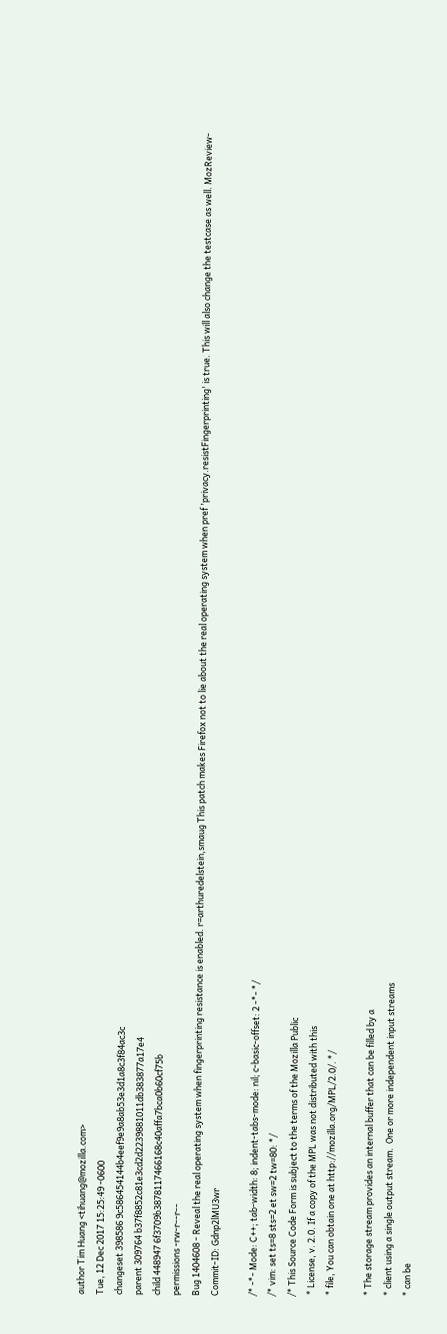author Tim Huang <tihuang@mozilla.com>
Tue, 12 Dec 2017 15:25:49 -0600
changeset 398586 9c586454144b4eef9e9a8ab53e3d1a8c3f84ac3c
parent 309764 b37f8852c81e3cd2d2239881011db383877a17e4
child 448947 6f3709b3878117466168c40affa7bca0b60cf75b
permissions -rw-r--r--
Bug 1404608 - Reveal the real operating system when fingerprinting resistance is enabled. r=arthuredelstein,smaug This patch makes Firefox not to lie about the real operating system when pref 'privacy.resistFingerprinting' is true. This will also change the testcase as well. MozReview-Commit-ID: Gdnp2lMU3wr

/* -*- Mode: C++; tab-width: 8; indent-tabs-mode: nil; c-basic-offset: 2 -*- */
/* vim: set ts=8 sts=2 et sw=2 tw=80: */
/* This Source Code Form is subject to the terms of the Mozilla Public
 * License, v. 2.0. If a copy of the MPL was not distributed with this
 * file, You can obtain one at http://mozilla.org/MPL/2.0/. */

 * The storage stream provides an internal buffer that can be filled by a
 * client using a single output stream.  One or more independent input streams
 * can be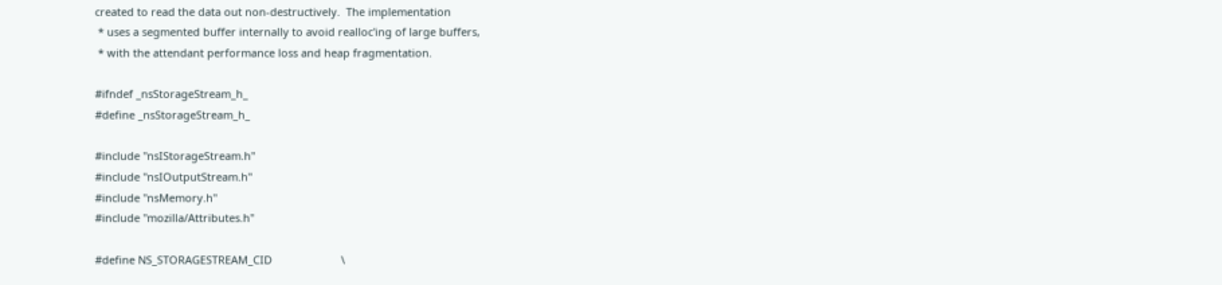created to read the data out non-destructively.  The implementation
 * uses a segmented buffer internally to avoid realloc'ing of large buffers,
 * with the attendant performance loss and heap fragmentation.

#ifndef _nsStorageStream_h_
#define _nsStorageStream_h_

#include "nsIStorageStream.h"
#include "nsIOutputStream.h"
#include "nsMemory.h"
#include "mozilla/Attributes.h"

#define NS_STORAGESTREAM_CID                       \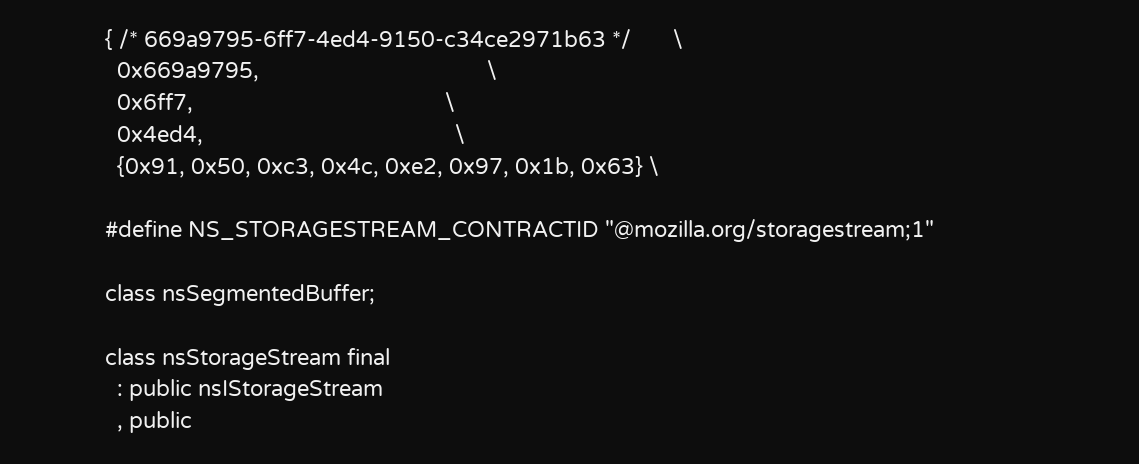{ /* 669a9795-6ff7-4ed4-9150-c34ce2971b63 */       \
  0x669a9795,                                      \
  0x6ff7,                                          \
  0x4ed4,                                          \
  {0x91, 0x50, 0xc3, 0x4c, 0xe2, 0x97, 0x1b, 0x63} \

#define NS_STORAGESTREAM_CONTRACTID "@mozilla.org/storagestream;1"

class nsSegmentedBuffer;

class nsStorageStream final
  : public nsIStorageStream
  , public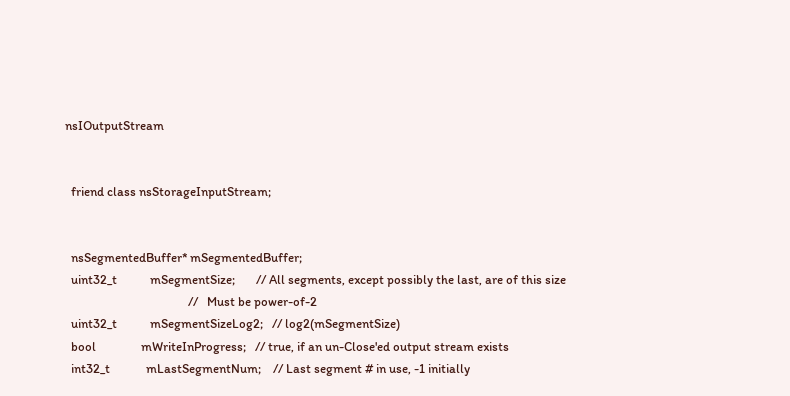nsIOutputStream


  friend class nsStorageInputStream;


  nsSegmentedBuffer* mSegmentedBuffer;
  uint32_t           mSegmentSize;       // All segments, except possibly the last, are of this size
                                         //   Must be power-of-2
  uint32_t           mSegmentSizeLog2;   // log2(mSegmentSize)
  bool               mWriteInProgress;   // true, if an un-Close'ed output stream exists
  int32_t            mLastSegmentNum;    // Last segment # in use, -1 initially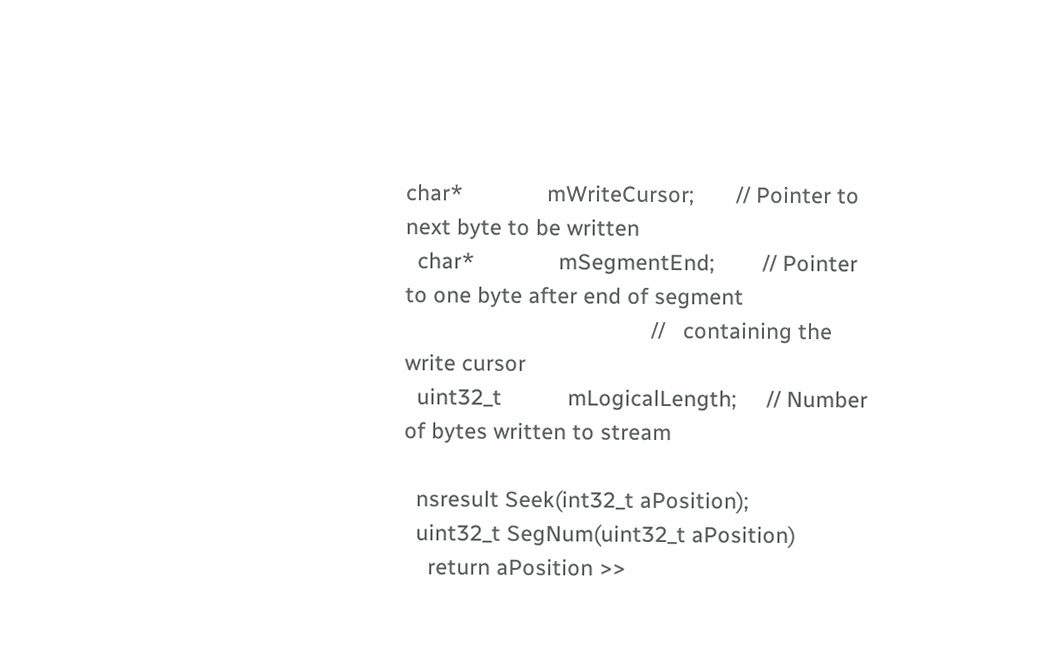char*              mWriteCursor;       // Pointer to next byte to be written
  char*              mSegmentEnd;        // Pointer to one byte after end of segment
                                         //   containing the write cursor
  uint32_t           mLogicalLength;     // Number of bytes written to stream

  nsresult Seek(int32_t aPosition);
  uint32_t SegNum(uint32_t aPosition)
    return aPosition >>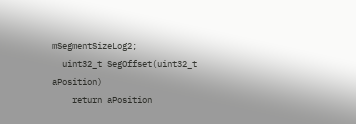mSegmentSizeLog2;
  uint32_t SegOffset(uint32_t aPosition)
    return aPosition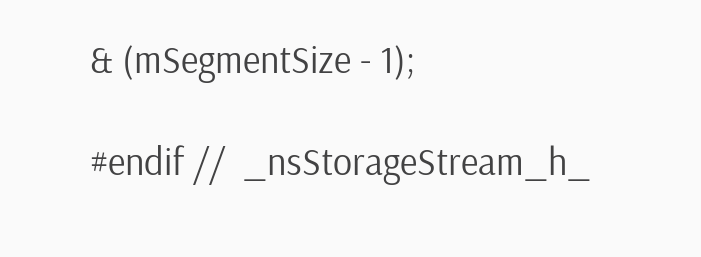& (mSegmentSize - 1);

#endif //  _nsStorageStream_h_